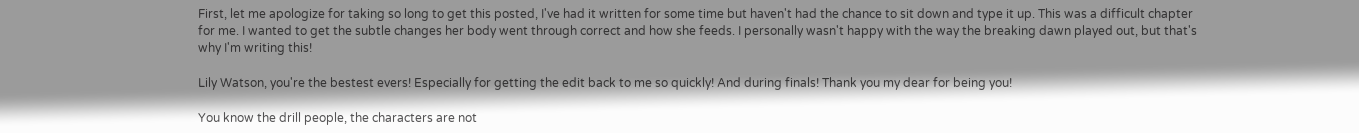First, let me apologize for taking so long to get this posted, I've had it written for some time but haven't had the chance to sit down and type it up. This was a difficult chapter for me. I wanted to get the subtle changes her body went through correct and how she feeds. I personally wasn't happy with the way the breaking dawn played out, but that's why I'm writing this!

Lily Watson, you're the bestest evers! Especially for getting the edit back to me so quickly! And during finals! Thank you my dear for being you!

You know the drill people, the characters are not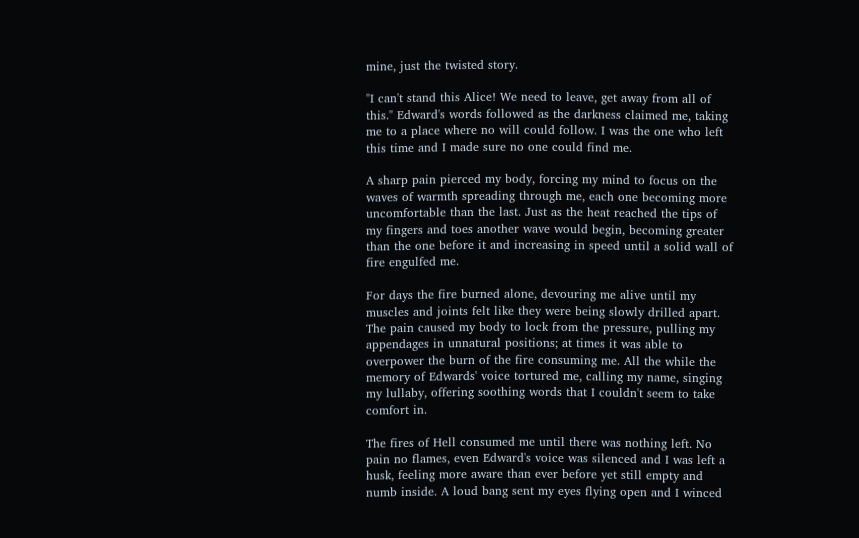mine, just the twisted story.

"I can't stand this Alice! We need to leave, get away from all of this." Edward's words followed as the darkness claimed me, taking me to a place where no will could follow. I was the one who left this time and I made sure no one could find me.

A sharp pain pierced my body, forcing my mind to focus on the waves of warmth spreading through me, each one becoming more uncomfortable than the last. Just as the heat reached the tips of my fingers and toes another wave would begin, becoming greater than the one before it and increasing in speed until a solid wall of fire engulfed me.

For days the fire burned alone, devouring me alive until my muscles and joints felt like they were being slowly drilled apart. The pain caused my body to lock from the pressure, pulling my appendages in unnatural positions; at times it was able to overpower the burn of the fire consuming me. All the while the memory of Edwards' voice tortured me, calling my name, singing my lullaby, offering soothing words that I couldn't seem to take comfort in.

The fires of Hell consumed me until there was nothing left. No pain no flames, even Edward's voice was silenced and I was left a husk, feeling more aware than ever before yet still empty and numb inside. A loud bang sent my eyes flying open and I winced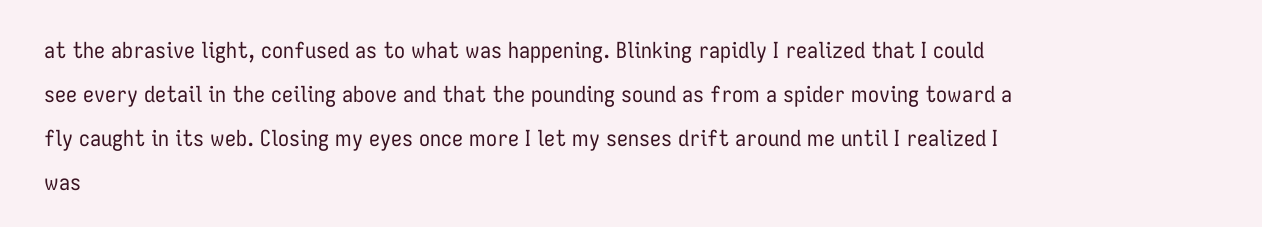at the abrasive light, confused as to what was happening. Blinking rapidly I realized that I could see every detail in the ceiling above and that the pounding sound as from a spider moving toward a fly caught in its web. Closing my eyes once more I let my senses drift around me until I realized I was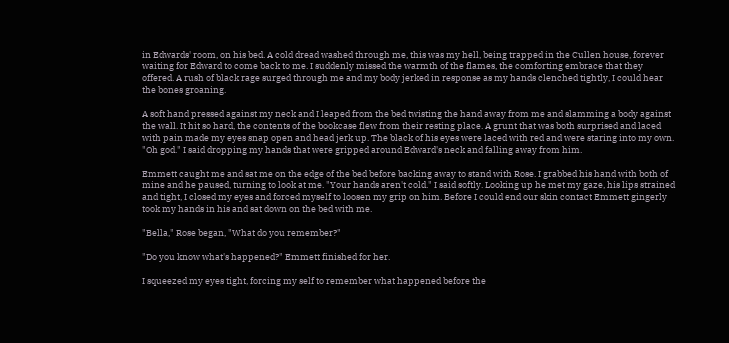in Edwards' room, on his bed. A cold dread washed through me, this was my hell, being trapped in the Cullen house, forever waiting for Edward to come back to me. I suddenly missed the warmth of the flames, the comforting embrace that they offered. A rush of black rage surged through me and my body jerked in response as my hands clenched tightly, I could hear the bones groaning.

A soft hand pressed against my neck and I leaped from the bed twisting the hand away from me and slamming a body against the wall. It hit so hard, the contents of the bookcase flew from their resting place. A grunt that was both surprised and laced with pain made my eyes snap open and head jerk up. The black of his eyes were laced with red and were staring into my own. "Oh god." I said dropping my hands that were gripped around Edward's neck and falling away from him.

Emmett caught me and sat me on the edge of the bed before backing away to stand with Rose. I grabbed his hand with both of mine and he paused, turning to look at me. "Your hands aren't cold." I said softly. Looking up he met my gaze, his lips strained and tight, I closed my eyes and forced myself to loosen my grip on him. Before I could end our skin contact Emmett gingerly took my hands in his and sat down on the bed with me.

"Bella," Rose began, "What do you remember?"

"Do you know what's happened?" Emmett finished for her.

I squeezed my eyes tight, forcing my self to remember what happened before the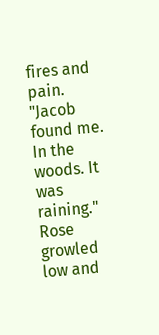fires and pain. "Jacob found me. In the woods. It was raining." Rose growled low and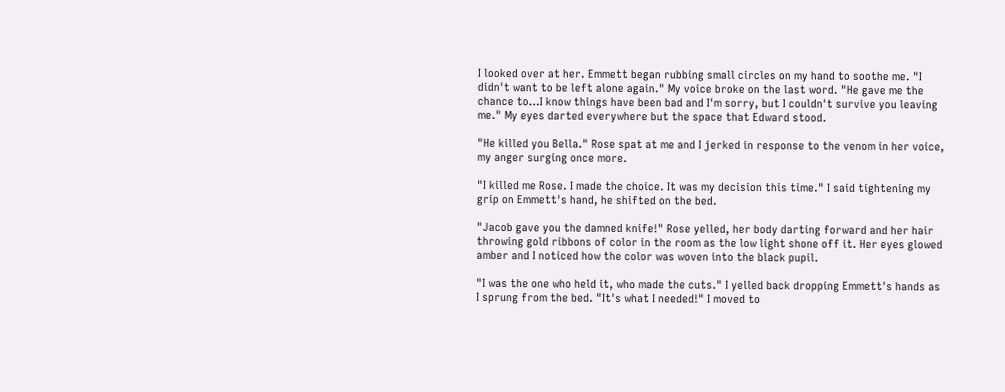I looked over at her. Emmett began rubbing small circles on my hand to soothe me. "I didn't want to be left alone again." My voice broke on the last word. "He gave me the chance to…I know things have been bad and I'm sorry, but I couldn't survive you leaving me." My eyes darted everywhere but the space that Edward stood.

"He killed you Bella." Rose spat at me and I jerked in response to the venom in her voice, my anger surging once more.

"I killed me Rose. I made the choice. It was my decision this time." I said tightening my grip on Emmett's hand, he shifted on the bed.

"Jacob gave you the damned knife!" Rose yelled, her body darting forward and her hair throwing gold ribbons of color in the room as the low light shone off it. Her eyes glowed amber and I noticed how the color was woven into the black pupil.

"I was the one who held it, who made the cuts." I yelled back dropping Emmett's hands as I sprung from the bed. "It's what I needed!" I moved to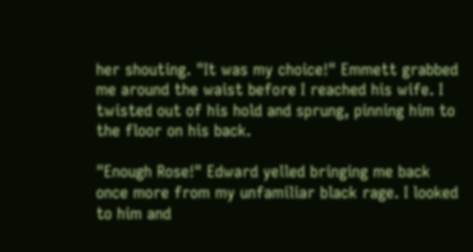her shouting. "It was my choice!" Emmett grabbed me around the waist before I reached his wife. I twisted out of his hold and sprung, pinning him to the floor on his back.

"Enough Rose!" Edward yelled bringing me back once more from my unfamiliar black rage. I looked to him and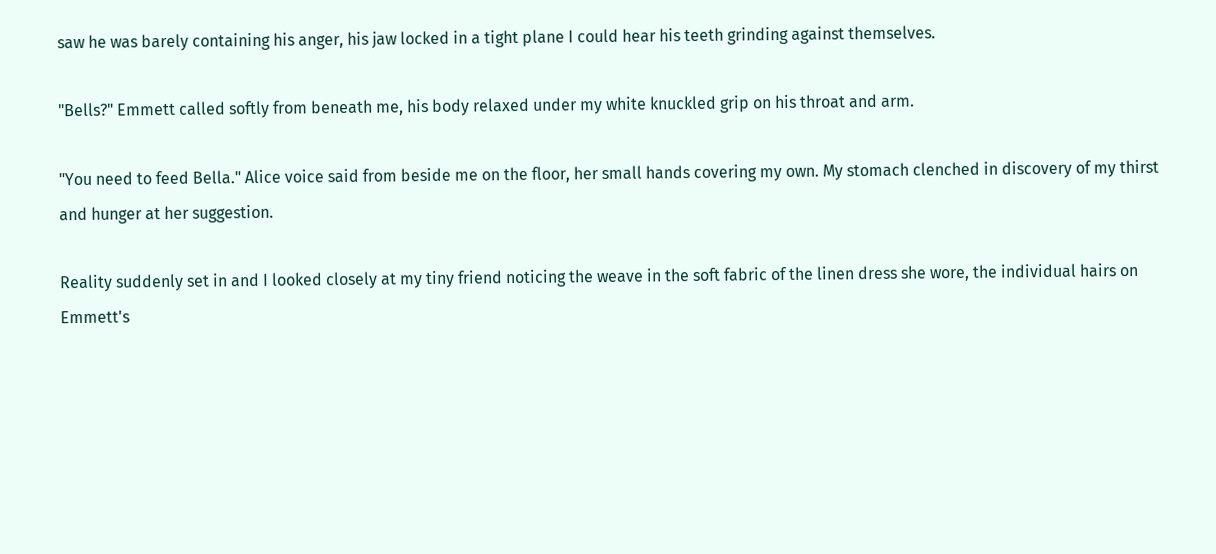saw he was barely containing his anger, his jaw locked in a tight plane I could hear his teeth grinding against themselves.

"Bells?" Emmett called softly from beneath me, his body relaxed under my white knuckled grip on his throat and arm.

"You need to feed Bella." Alice voice said from beside me on the floor, her small hands covering my own. My stomach clenched in discovery of my thirst and hunger at her suggestion.

Reality suddenly set in and I looked closely at my tiny friend noticing the weave in the soft fabric of the linen dress she wore, the individual hairs on Emmett's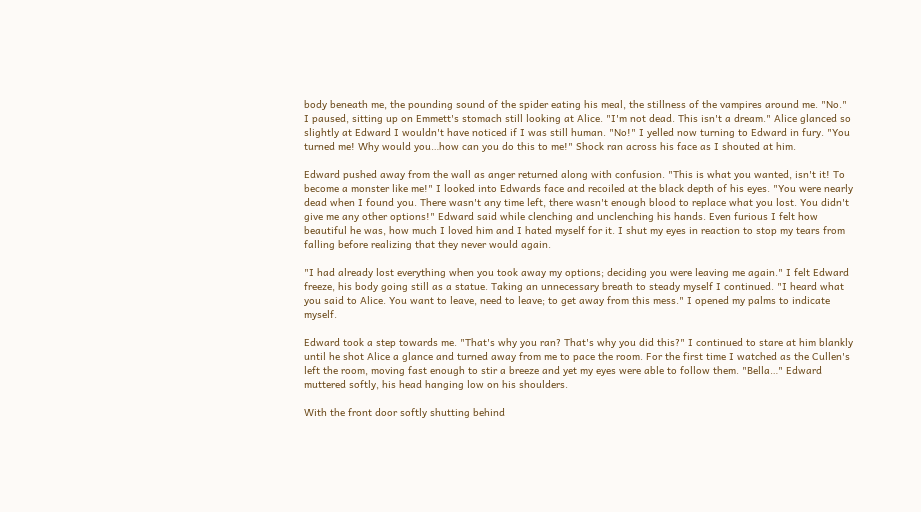body beneath me, the pounding sound of the spider eating his meal, the stillness of the vampires around me. "No." I paused, sitting up on Emmett's stomach still looking at Alice. "I'm not dead. This isn't a dream." Alice glanced so slightly at Edward I wouldn't have noticed if I was still human. "No!" I yelled now turning to Edward in fury. "You turned me! Why would you…how can you do this to me!" Shock ran across his face as I shouted at him.

Edward pushed away from the wall as anger returned along with confusion. "This is what you wanted, isn't it! To become a monster like me!" I looked into Edwards face and recoiled at the black depth of his eyes. "You were nearly dead when I found you. There wasn't any time left, there wasn't enough blood to replace what you lost. You didn't give me any other options!" Edward said while clenching and unclenching his hands. Even furious I felt how beautiful he was, how much I loved him and I hated myself for it. I shut my eyes in reaction to stop my tears from falling before realizing that they never would again.

"I had already lost everything when you took away my options; deciding you were leaving me again." I felt Edward freeze, his body going still as a statue. Taking an unnecessary breath to steady myself I continued. "I heard what you said to Alice. You want to leave, need to leave; to get away from this mess." I opened my palms to indicate myself.

Edward took a step towards me. "That's why you ran? That's why you did this?" I continued to stare at him blankly until he shot Alice a glance and turned away from me to pace the room. For the first time I watched as the Cullen's left the room, moving fast enough to stir a breeze and yet my eyes were able to follow them. "Bella…" Edward muttered softly, his head hanging low on his shoulders.

With the front door softly shutting behind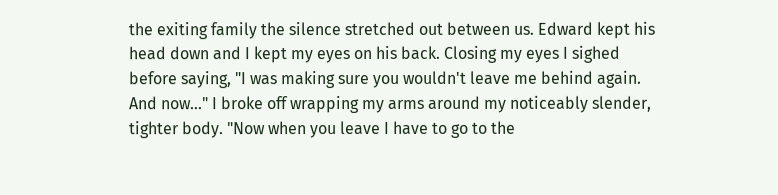the exiting family the silence stretched out between us. Edward kept his head down and I kept my eyes on his back. Closing my eyes I sighed before saying, "I was making sure you wouldn't leave me behind again. And now…" I broke off wrapping my arms around my noticeably slender, tighter body. "Now when you leave I have to go to the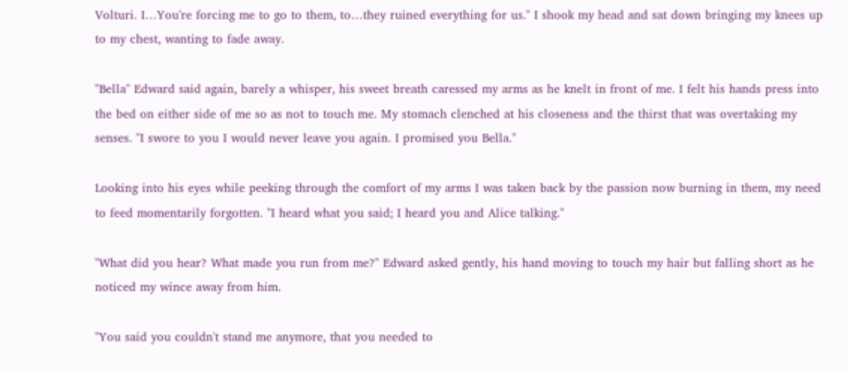Volturi. I…You're forcing me to go to them, to…they ruined everything for us." I shook my head and sat down bringing my knees up to my chest, wanting to fade away.

"Bella" Edward said again, barely a whisper, his sweet breath caressed my arms as he knelt in front of me. I felt his hands press into the bed on either side of me so as not to touch me. My stomach clenched at his closeness and the thirst that was overtaking my senses. "I swore to you I would never leave you again. I promised you Bella."

Looking into his eyes while peeking through the comfort of my arms I was taken back by the passion now burning in them, my need to feed momentarily forgotten. "I heard what you said; I heard you and Alice talking."

"What did you hear? What made you run from me?" Edward asked gently, his hand moving to touch my hair but falling short as he noticed my wince away from him.

"You said you couldn't stand me anymore, that you needed to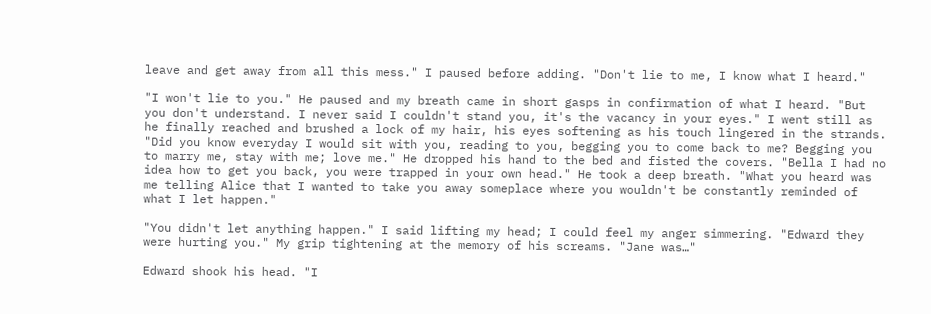leave and get away from all this mess." I paused before adding. "Don't lie to me, I know what I heard."

"I won't lie to you." He paused and my breath came in short gasps in confirmation of what I heard. "But you don't understand. I never said I couldn't stand you, it's the vacancy in your eyes." I went still as he finally reached and brushed a lock of my hair, his eyes softening as his touch lingered in the strands. "Did you know everyday I would sit with you, reading to you, begging you to come back to me? Begging you to marry me, stay with me; love me." He dropped his hand to the bed and fisted the covers. "Bella I had no idea how to get you back, you were trapped in your own head." He took a deep breath. "What you heard was me telling Alice that I wanted to take you away someplace where you wouldn't be constantly reminded of what I let happen."

"You didn't let anything happen." I said lifting my head; I could feel my anger simmering. "Edward they were hurting you." My grip tightening at the memory of his screams. "Jane was…"

Edward shook his head. "I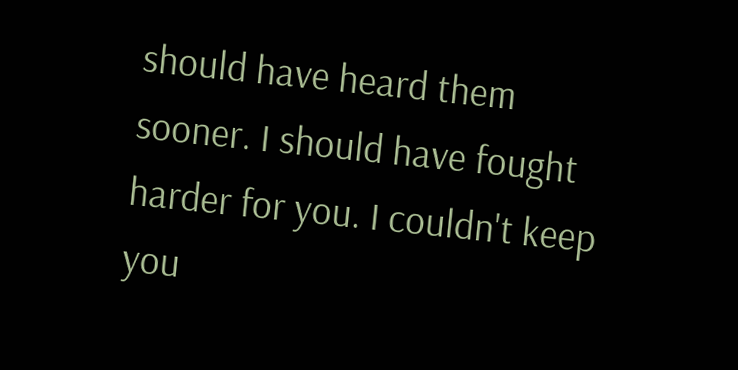should have heard them sooner. I should have fought harder for you. I couldn't keep you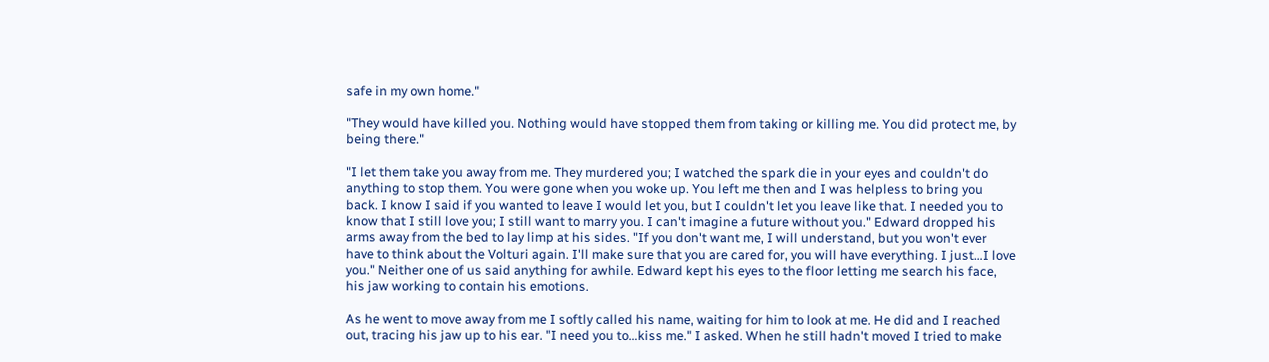safe in my own home."

"They would have killed you. Nothing would have stopped them from taking or killing me. You did protect me, by being there."

"I let them take you away from me. They murdered you; I watched the spark die in your eyes and couldn't do anything to stop them. You were gone when you woke up. You left me then and I was helpless to bring you back. I know I said if you wanted to leave I would let you, but I couldn't let you leave like that. I needed you to know that I still love you; I still want to marry you. I can't imagine a future without you." Edward dropped his arms away from the bed to lay limp at his sides. "If you don't want me, I will understand, but you won't ever have to think about the Volturi again. I'll make sure that you are cared for, you will have everything. I just…I love you." Neither one of us said anything for awhile. Edward kept his eyes to the floor letting me search his face, his jaw working to contain his emotions.

As he went to move away from me I softly called his name, waiting for him to look at me. He did and I reached out, tracing his jaw up to his ear. "I need you to…kiss me." I asked. When he still hadn't moved I tried to make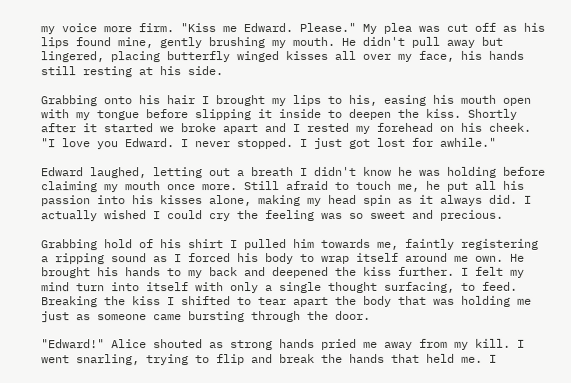my voice more firm. "Kiss me Edward. Please." My plea was cut off as his lips found mine, gently brushing my mouth. He didn't pull away but lingered, placing butterfly winged kisses all over my face, his hands still resting at his side.

Grabbing onto his hair I brought my lips to his, easing his mouth open with my tongue before slipping it inside to deepen the kiss. Shortly after it started we broke apart and I rested my forehead on his cheek. "I love you Edward. I never stopped. I just got lost for awhile."

Edward laughed, letting out a breath I didn't know he was holding before claiming my mouth once more. Still afraid to touch me, he put all his passion into his kisses alone, making my head spin as it always did. I actually wished I could cry the feeling was so sweet and precious.

Grabbing hold of his shirt I pulled him towards me, faintly registering a ripping sound as I forced his body to wrap itself around me own. He brought his hands to my back and deepened the kiss further. I felt my mind turn into itself with only a single thought surfacing, to feed. Breaking the kiss I shifted to tear apart the body that was holding me just as someone came bursting through the door.

"Edward!" Alice shouted as strong hands pried me away from my kill. I went snarling, trying to flip and break the hands that held me. I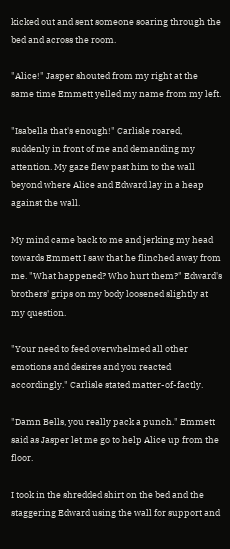kicked out and sent someone soaring through the bed and across the room.

"Alice!" Jasper shouted from my right at the same time Emmett yelled my name from my left.

"Isabella that's enough!" Carlisle roared, suddenly in front of me and demanding my attention. My gaze flew past him to the wall beyond where Alice and Edward lay in a heap against the wall.

My mind came back to me and jerking my head towards Emmett I saw that he flinched away from me. "What happened? Who hurt them?" Edward's brothers' grips on my body loosened slightly at my question.

"Your need to feed overwhelmed all other emotions and desires and you reacted accordingly." Carlisle stated matter-of-factly.

"Damn Bells, you really pack a punch." Emmett said as Jasper let me go to help Alice up from the floor.

I took in the shredded shirt on the bed and the staggering Edward using the wall for support and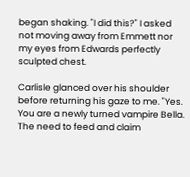began shaking. "I did this?" I asked not moving away from Emmett nor my eyes from Edwards perfectly sculpted chest.

Carlisle glanced over his shoulder before returning his gaze to me. "Yes. You are a newly turned vampire Bella. The need to feed and claim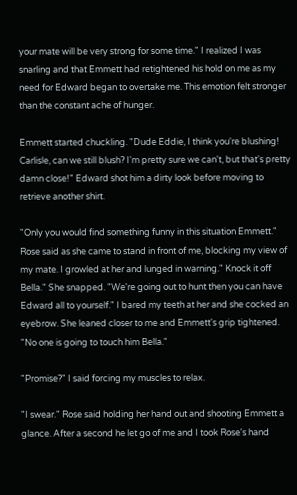your mate will be very strong for some time." I realized I was snarling and that Emmett had retightened his hold on me as my need for Edward began to overtake me. This emotion felt stronger than the constant ache of hunger.

Emmett started chuckling. "Dude Eddie, I think you're blushing! Carlisle, can we still blush? I'm pretty sure we can't, but that's pretty damn close!" Edward shot him a dirty look before moving to retrieve another shirt.

"Only you would find something funny in this situation Emmett." Rose said as she came to stand in front of me, blocking my view of my mate. I growled at her and lunged in warning." Knock it off Bella." She snapped. "We're going out to hunt then you can have Edward all to yourself." I bared my teeth at her and she cocked an eyebrow. She leaned closer to me and Emmett's grip tightened. "No one is going to touch him Bella."

"Promise?" I said forcing my muscles to relax.

"I swear." Rose said holding her hand out and shooting Emmett a glance. After a second he let go of me and I took Rose's hand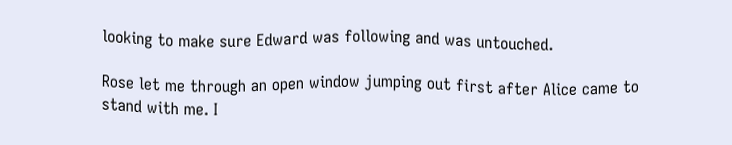looking to make sure Edward was following and was untouched.

Rose let me through an open window jumping out first after Alice came to stand with me. I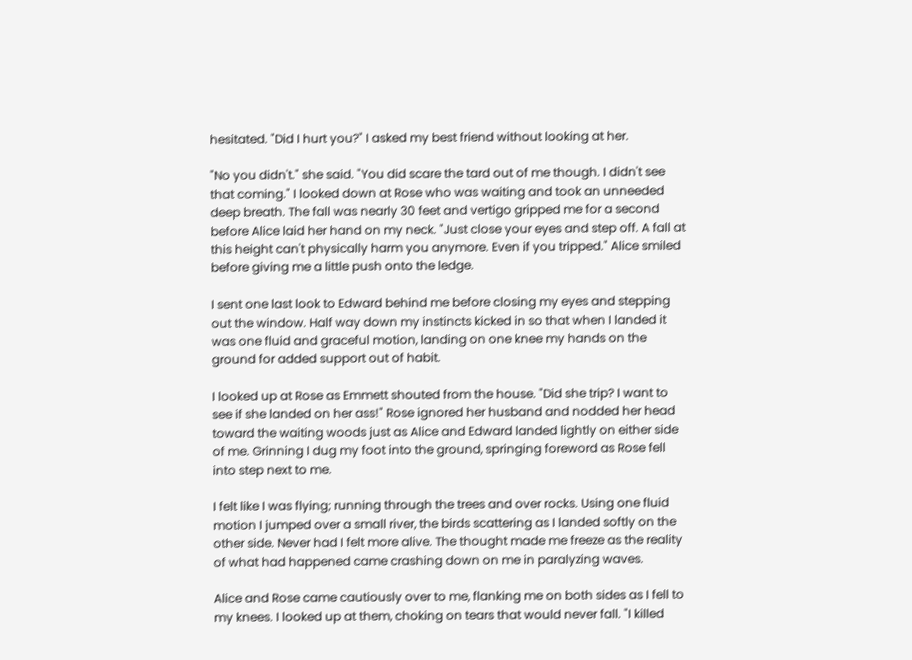hesitated. "Did I hurt you?" I asked my best friend without looking at her.

"No you didn't." she said. "You did scare the tard out of me though. I didn't see that coming." I looked down at Rose who was waiting and took an unneeded deep breath. The fall was nearly 30 feet and vertigo gripped me for a second before Alice laid her hand on my neck. "Just close your eyes and step off. A fall at this height can't physically harm you anymore. Even if you tripped." Alice smiled before giving me a little push onto the ledge.

I sent one last look to Edward behind me before closing my eyes and stepping out the window. Half way down my instincts kicked in so that when I landed it was one fluid and graceful motion, landing on one knee my hands on the ground for added support out of habit.

I looked up at Rose as Emmett shouted from the house. "Did she trip? I want to see if she landed on her ass!" Rose ignored her husband and nodded her head toward the waiting woods just as Alice and Edward landed lightly on either side of me. Grinning I dug my foot into the ground, springing foreword as Rose fell into step next to me.

I felt like I was flying; running through the trees and over rocks. Using one fluid motion I jumped over a small river, the birds scattering as I landed softly on the other side. Never had I felt more alive. The thought made me freeze as the reality of what had happened came crashing down on me in paralyzing waves.

Alice and Rose came cautiously over to me, flanking me on both sides as I fell to my knees. I looked up at them, choking on tears that would never fall. "I killed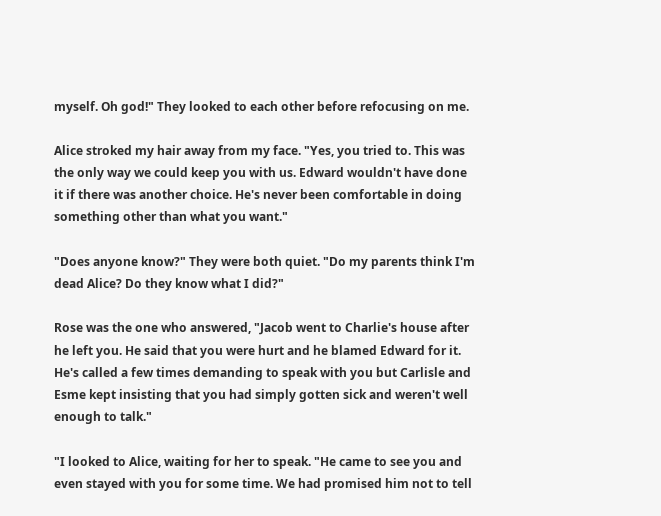myself. Oh god!" They looked to each other before refocusing on me.

Alice stroked my hair away from my face. "Yes, you tried to. This was the only way we could keep you with us. Edward wouldn't have done it if there was another choice. He's never been comfortable in doing something other than what you want."

"Does anyone know?" They were both quiet. "Do my parents think I'm dead Alice? Do they know what I did?"

Rose was the one who answered, "Jacob went to Charlie's house after he left you. He said that you were hurt and he blamed Edward for it. He's called a few times demanding to speak with you but Carlisle and Esme kept insisting that you had simply gotten sick and weren't well enough to talk."

"I looked to Alice, waiting for her to speak. "He came to see you and even stayed with you for some time. We had promised him not to tell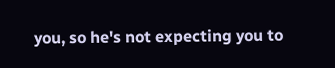you, so he's not expecting you to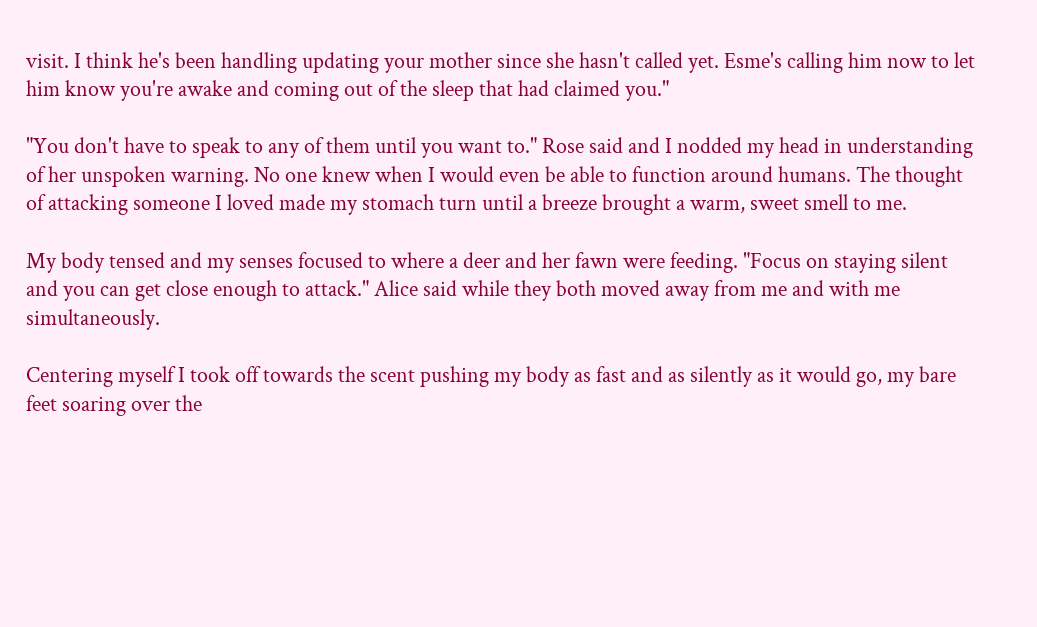visit. I think he's been handling updating your mother since she hasn't called yet. Esme's calling him now to let him know you're awake and coming out of the sleep that had claimed you."

"You don't have to speak to any of them until you want to." Rose said and I nodded my head in understanding of her unspoken warning. No one knew when I would even be able to function around humans. The thought of attacking someone I loved made my stomach turn until a breeze brought a warm, sweet smell to me.

My body tensed and my senses focused to where a deer and her fawn were feeding. "Focus on staying silent and you can get close enough to attack." Alice said while they both moved away from me and with me simultaneously.

Centering myself I took off towards the scent pushing my body as fast and as silently as it would go, my bare feet soaring over the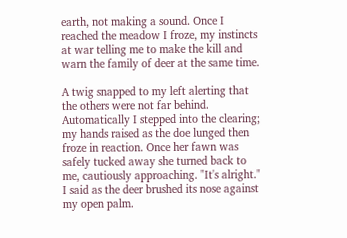earth, not making a sound. Once I reached the meadow I froze, my instincts at war telling me to make the kill and warn the family of deer at the same time.

A twig snapped to my left alerting that the others were not far behind. Automatically I stepped into the clearing; my hands raised as the doe lunged then froze in reaction. Once her fawn was safely tucked away she turned back to me, cautiously approaching. "It's alright." I said as the deer brushed its nose against my open palm.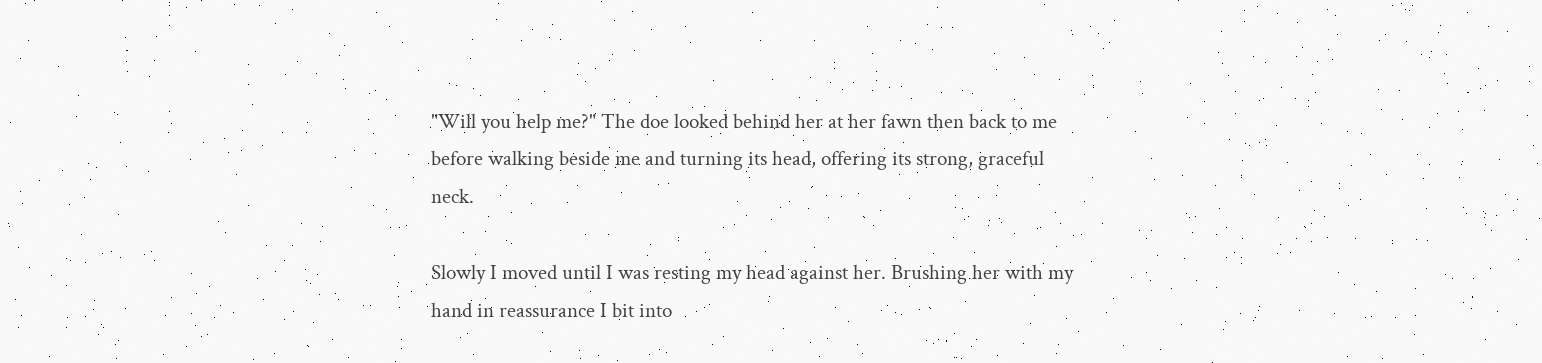"Will you help me?" The doe looked behind her at her fawn then back to me before walking beside me and turning its head, offering its strong, graceful neck.

Slowly I moved until I was resting my head against her. Brushing her with my hand in reassurance I bit into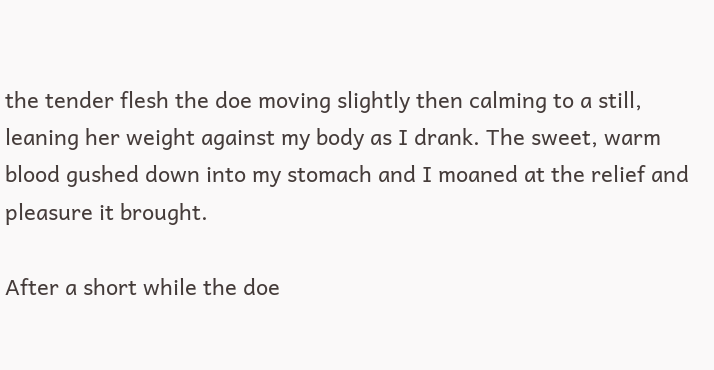the tender flesh the doe moving slightly then calming to a still, leaning her weight against my body as I drank. The sweet, warm blood gushed down into my stomach and I moaned at the relief and pleasure it brought.

After a short while the doe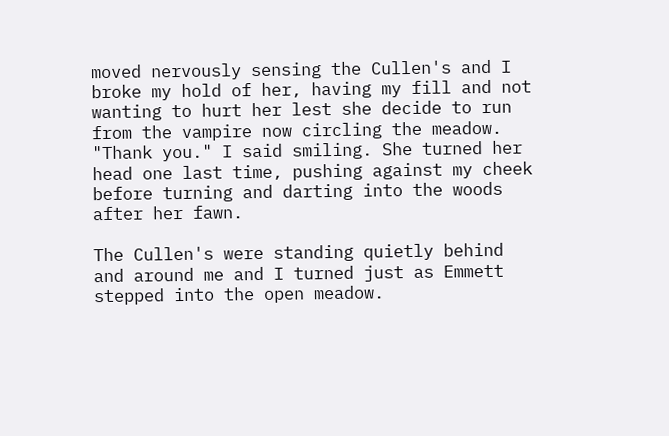moved nervously sensing the Cullen's and I broke my hold of her, having my fill and not wanting to hurt her lest she decide to run from the vampire now circling the meadow. "Thank you." I said smiling. She turned her head one last time, pushing against my cheek before turning and darting into the woods after her fawn.

The Cullen's were standing quietly behind and around me and I turned just as Emmett stepped into the open meadow.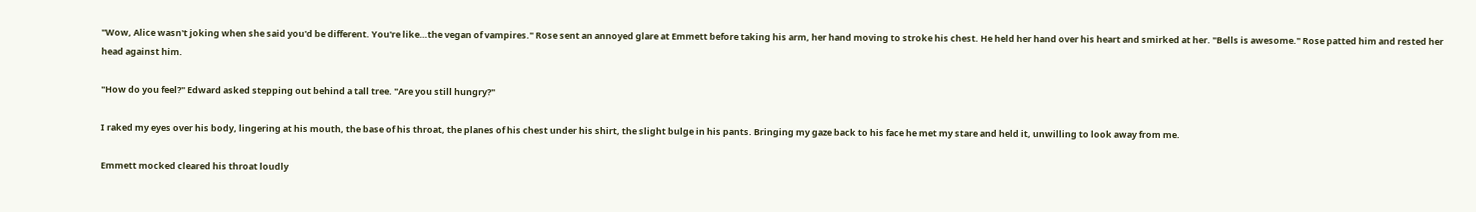"Wow, Alice wasn't joking when she said you'd be different. You're like…the vegan of vampires." Rose sent an annoyed glare at Emmett before taking his arm, her hand moving to stroke his chest. He held her hand over his heart and smirked at her. "Bells is awesome." Rose patted him and rested her head against him.

"How do you feel?" Edward asked stepping out behind a tall tree. "Are you still hungry?"

I raked my eyes over his body, lingering at his mouth, the base of his throat, the planes of his chest under his shirt, the slight bulge in his pants. Bringing my gaze back to his face he met my stare and held it, unwilling to look away from me.

Emmett mocked cleared his throat loudly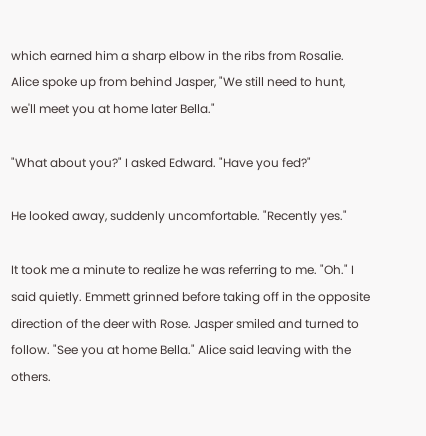which earned him a sharp elbow in the ribs from Rosalie. Alice spoke up from behind Jasper, "We still need to hunt, we'll meet you at home later Bella."

"What about you?" I asked Edward. "Have you fed?"

He looked away, suddenly uncomfortable. "Recently yes."

It took me a minute to realize he was referring to me. "Oh." I said quietly. Emmett grinned before taking off in the opposite direction of the deer with Rose. Jasper smiled and turned to follow. "See you at home Bella." Alice said leaving with the others.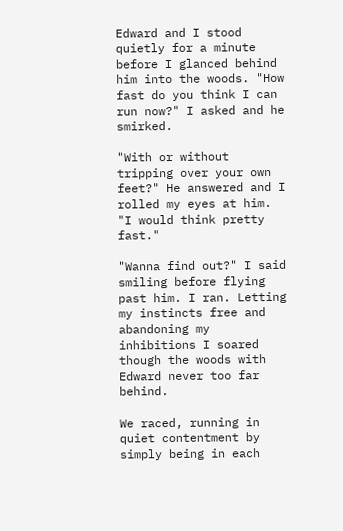Edward and I stood quietly for a minute before I glanced behind him into the woods. "How fast do you think I can run now?" I asked and he smirked.

"With or without tripping over your own feet?" He answered and I rolled my eyes at him. "I would think pretty fast."

"Wanna find out?" I said smiling before flying past him. I ran. Letting my instincts free and abandoning my inhibitions I soared though the woods with Edward never too far behind.

We raced, running in quiet contentment by simply being in each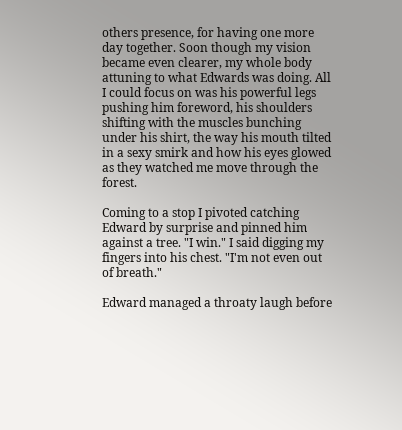others presence, for having one more day together. Soon though my vision became even clearer, my whole body attuning to what Edwards was doing. All I could focus on was his powerful legs pushing him foreword, his shoulders shifting with the muscles bunching under his shirt, the way his mouth tilted in a sexy smirk and how his eyes glowed as they watched me move through the forest.

Coming to a stop I pivoted catching Edward by surprise and pinned him against a tree. "I win." I said digging my fingers into his chest. "I'm not even out of breath."

Edward managed a throaty laugh before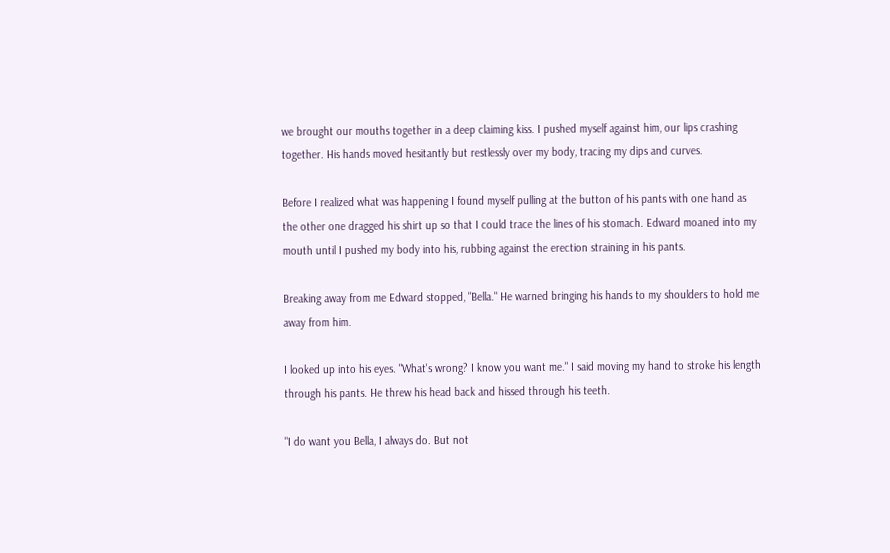we brought our mouths together in a deep claiming kiss. I pushed myself against him, our lips crashing together. His hands moved hesitantly but restlessly over my body, tracing my dips and curves.

Before I realized what was happening I found myself pulling at the button of his pants with one hand as the other one dragged his shirt up so that I could trace the lines of his stomach. Edward moaned into my mouth until I pushed my body into his, rubbing against the erection straining in his pants.

Breaking away from me Edward stopped, "Bella." He warned bringing his hands to my shoulders to hold me away from him.

I looked up into his eyes. "What's wrong? I know you want me." I said moving my hand to stroke his length through his pants. He threw his head back and hissed through his teeth.

"I do want you Bella, I always do. But not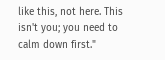like this, not here. This isn't you; you need to calm down first."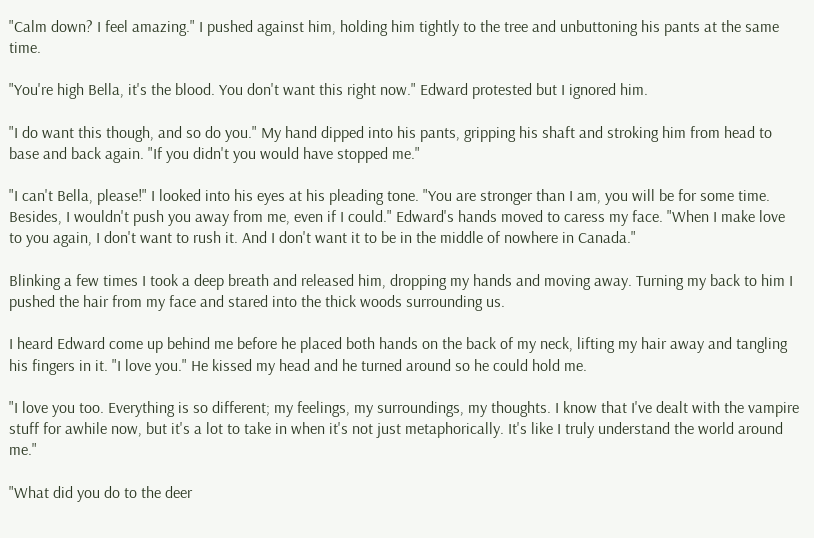"Calm down? I feel amazing." I pushed against him, holding him tightly to the tree and unbuttoning his pants at the same time.

"You're high Bella, it's the blood. You don't want this right now." Edward protested but I ignored him.

"I do want this though, and so do you." My hand dipped into his pants, gripping his shaft and stroking him from head to base and back again. "If you didn't you would have stopped me."

"I can't Bella, please!" I looked into his eyes at his pleading tone. "You are stronger than I am, you will be for some time. Besides, I wouldn't push you away from me, even if I could." Edward's hands moved to caress my face. "When I make love to you again, I don't want to rush it. And I don't want it to be in the middle of nowhere in Canada."

Blinking a few times I took a deep breath and released him, dropping my hands and moving away. Turning my back to him I pushed the hair from my face and stared into the thick woods surrounding us.

I heard Edward come up behind me before he placed both hands on the back of my neck, lifting my hair away and tangling his fingers in it. "I love you." He kissed my head and he turned around so he could hold me.

"I love you too. Everything is so different; my feelings, my surroundings, my thoughts. I know that I've dealt with the vampire stuff for awhile now, but it's a lot to take in when it's not just metaphorically. It's like I truly understand the world around me."

"What did you do to the deer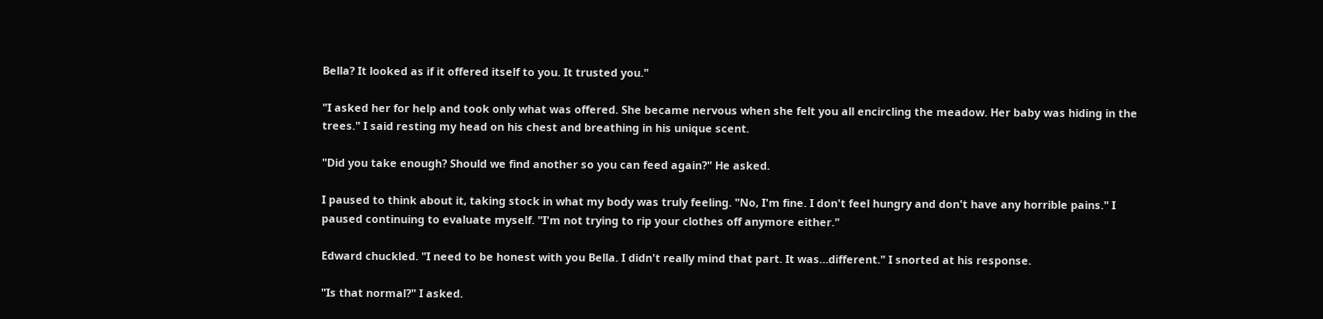Bella? It looked as if it offered itself to you. It trusted you."

"I asked her for help and took only what was offered. She became nervous when she felt you all encircling the meadow. Her baby was hiding in the trees." I said resting my head on his chest and breathing in his unique scent.

"Did you take enough? Should we find another so you can feed again?" He asked.

I paused to think about it, taking stock in what my body was truly feeling. "No, I'm fine. I don't feel hungry and don't have any horrible pains." I paused continuing to evaluate myself. "I'm not trying to rip your clothes off anymore either."

Edward chuckled. "I need to be honest with you Bella. I didn't really mind that part. It was…different." I snorted at his response.

"Is that normal?" I asked.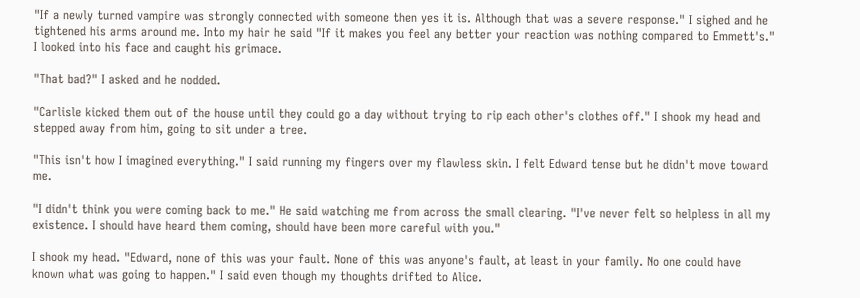"If a newly turned vampire was strongly connected with someone then yes it is. Although that was a severe response." I sighed and he tightened his arms around me. Into my hair he said "If it makes you feel any better your reaction was nothing compared to Emmett's." I looked into his face and caught his grimace.

"That bad?" I asked and he nodded.

"Carlisle kicked them out of the house until they could go a day without trying to rip each other's clothes off." I shook my head and stepped away from him, going to sit under a tree.

"This isn't how I imagined everything." I said running my fingers over my flawless skin. I felt Edward tense but he didn't move toward me.

"I didn't think you were coming back to me." He said watching me from across the small clearing. "I've never felt so helpless in all my existence. I should have heard them coming, should have been more careful with you."

I shook my head. "Edward, none of this was your fault. None of this was anyone's fault, at least in your family. No one could have known what was going to happen." I said even though my thoughts drifted to Alice.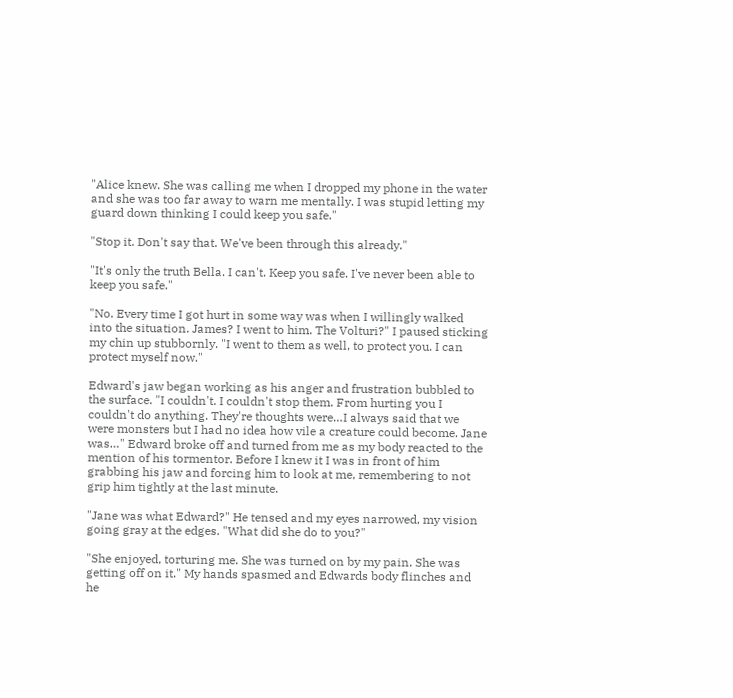"Alice knew. She was calling me when I dropped my phone in the water and she was too far away to warn me mentally. I was stupid letting my guard down thinking I could keep you safe."

"Stop it. Don't say that. We've been through this already."

"It's only the truth Bella. I can't. Keep you safe. I've never been able to keep you safe."

"No. Every time I got hurt in some way was when I willingly walked into the situation. James? I went to him. The Volturi?" I paused sticking my chin up stubbornly. "I went to them as well, to protect you. I can protect myself now."

Edward's jaw began working as his anger and frustration bubbled to the surface. "I couldn't. I couldn't stop them. From hurting you I couldn't do anything. They're thoughts were…I always said that we were monsters but I had no idea how vile a creature could become. Jane was…" Edward broke off and turned from me as my body reacted to the mention of his tormentor. Before I knew it I was in front of him grabbing his jaw and forcing him to look at me, remembering to not grip him tightly at the last minute.

"Jane was what Edward?" He tensed and my eyes narrowed, my vision going gray at the edges. "What did she do to you?"

"She enjoyed, torturing me. She was turned on by my pain. She was getting off on it." My hands spasmed and Edwards body flinches and he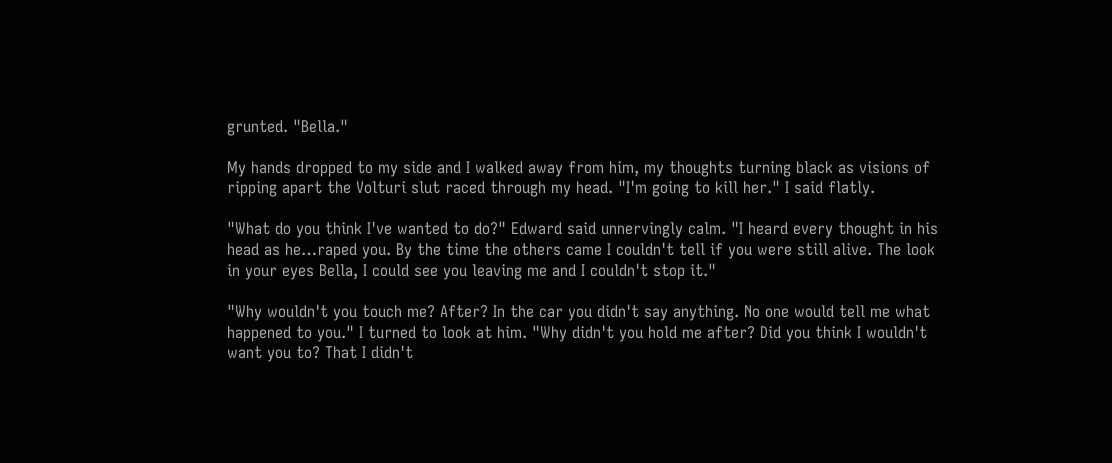grunted. "Bella."

My hands dropped to my side and I walked away from him, my thoughts turning black as visions of ripping apart the Volturi slut raced through my head. "I'm going to kill her." I said flatly.

"What do you think I've wanted to do?" Edward said unnervingly calm. "I heard every thought in his head as he…raped you. By the time the others came I couldn't tell if you were still alive. The look in your eyes Bella, I could see you leaving me and I couldn't stop it."

"Why wouldn't you touch me? After? In the car you didn't say anything. No one would tell me what happened to you." I turned to look at him. "Why didn't you hold me after? Did you think I wouldn't want you to? That I didn't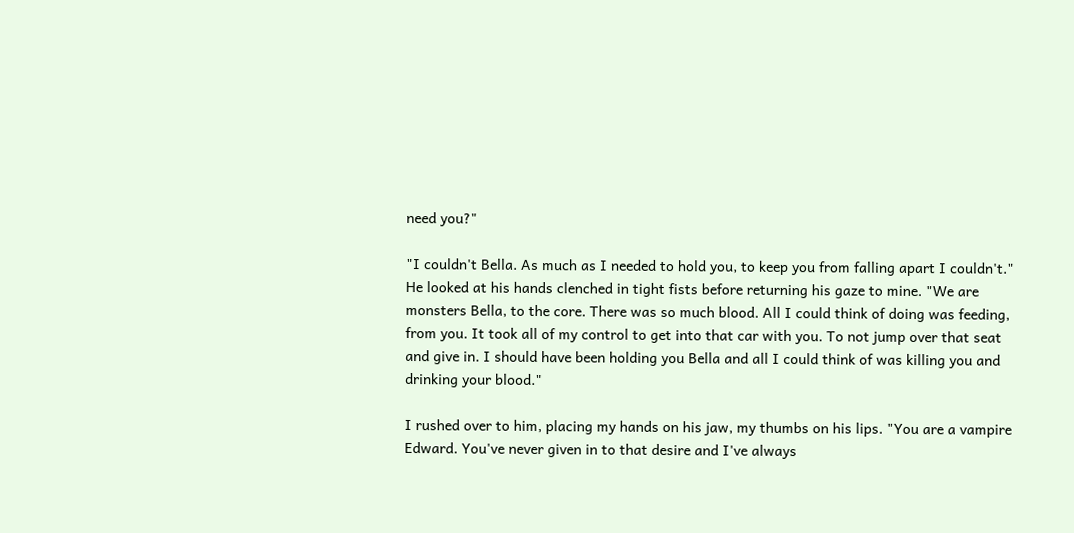need you?"

"I couldn't Bella. As much as I needed to hold you, to keep you from falling apart I couldn't." He looked at his hands clenched in tight fists before returning his gaze to mine. "We are monsters Bella, to the core. There was so much blood. All I could think of doing was feeding, from you. It took all of my control to get into that car with you. To not jump over that seat and give in. I should have been holding you Bella and all I could think of was killing you and drinking your blood."

I rushed over to him, placing my hands on his jaw, my thumbs on his lips. "You are a vampire Edward. You've never given in to that desire and I've always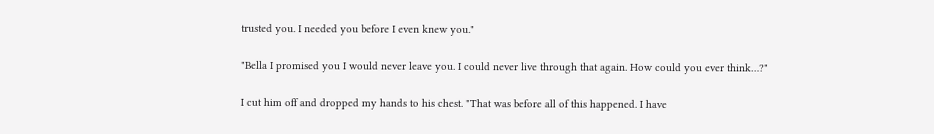trusted you. I needed you before I even knew you."

"Bella I promised you I would never leave you. I could never live through that again. How could you ever think…?"

I cut him off and dropped my hands to his chest. "That was before all of this happened. I have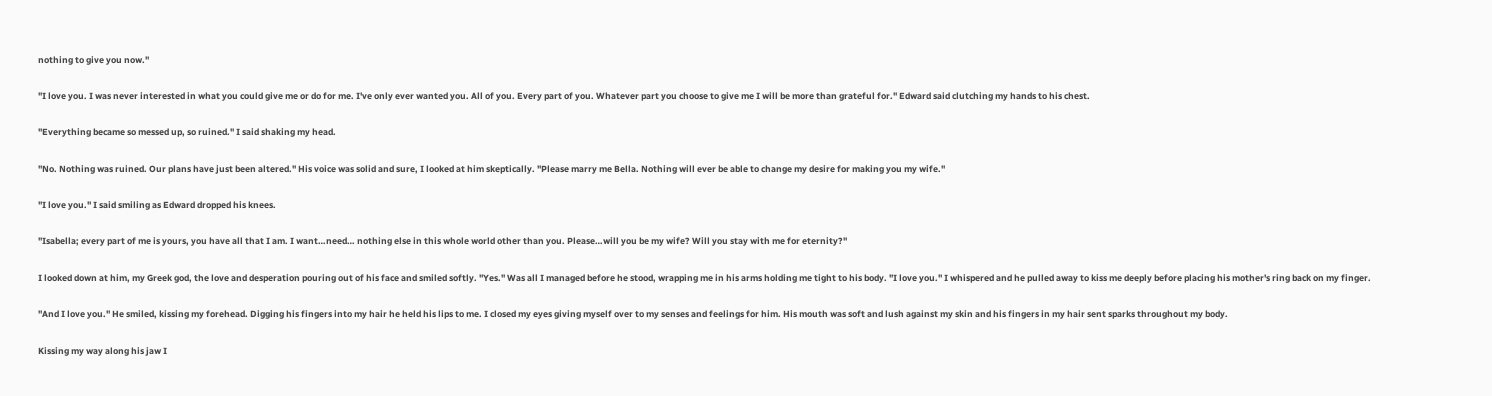nothing to give you now."

"I love you. I was never interested in what you could give me or do for me. I've only ever wanted you. All of you. Every part of you. Whatever part you choose to give me I will be more than grateful for." Edward said clutching my hands to his chest.

"Everything became so messed up, so ruined." I said shaking my head.

"No. Nothing was ruined. Our plans have just been altered." His voice was solid and sure, I looked at him skeptically. "Please marry me Bella. Nothing will ever be able to change my desire for making you my wife."

"I love you." I said smiling as Edward dropped his knees.

"Isabella; every part of me is yours, you have all that I am. I want…need… nothing else in this whole world other than you. Please…will you be my wife? Will you stay with me for eternity?"

I looked down at him, my Greek god, the love and desperation pouring out of his face and smiled softly. "Yes." Was all I managed before he stood, wrapping me in his arms holding me tight to his body. "I love you." I whispered and he pulled away to kiss me deeply before placing his mother's ring back on my finger.

"And I love you." He smiled, kissing my forehead. Digging his fingers into my hair he held his lips to me. I closed my eyes giving myself over to my senses and feelings for him. His mouth was soft and lush against my skin and his fingers in my hair sent sparks throughout my body.

Kissing my way along his jaw I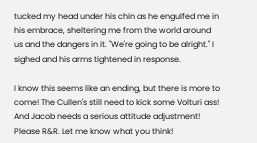tucked my head under his chin as he engulfed me in his embrace, sheltering me from the world around us and the dangers in it. "We're going to be alright." I sighed and his arms tightened in response.

I know this seems like an ending, but there is more to come! The Cullen's still need to kick some Volturi ass! And Jacob needs a serious attitude adjustment! Please R&R. Let me know what you think!